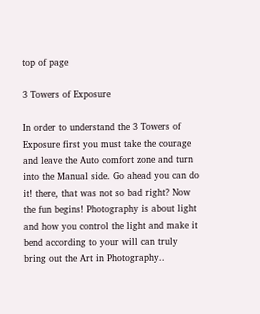top of page

3 Towers of Exposure

In order to understand the 3 Towers of Exposure first you must take the courage and leave the Auto comfort zone and turn into the Manual side. Go ahead you can do it! there, that was not so bad right? Now the fun begins! Photography is about light and how you control the light and make it bend according to your will can truly bring out the Art in Photography..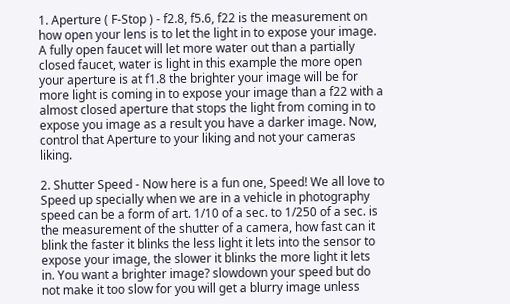1. Aperture ( F-Stop ) - f2.8, f5.6, f22 is the measurement on how open your lens is to let the light in to expose your image. A fully open faucet will let more water out than a partially closed faucet, water is light in this example the more open your aperture is at f1.8 the brighter your image will be for more light is coming in to expose your image than a f22 with a almost closed aperture that stops the light from coming in to expose you image as a result you have a darker image. Now, control that Aperture to your liking and not your cameras liking.

2. Shutter Speed - Now here is a fun one, Speed! We all love to Speed up specially when we are in a vehicle in photography speed can be a form of art. 1/10 of a sec. to 1/250 of a sec. is the measurement of the shutter of a camera, how fast can it blink the faster it blinks the less light it lets into the sensor to expose your image, the slower it blinks the more light it lets in. You want a brighter image? slowdown your speed but do not make it too slow for you will get a blurry image unless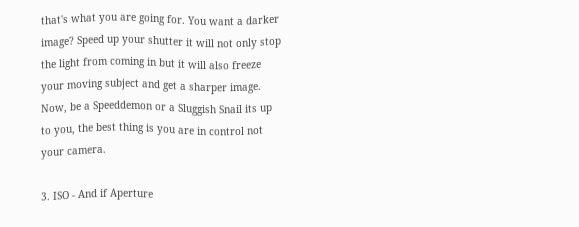that's what you are going for. You want a darker image? Speed up your shutter it will not only stop the light from coming in but it will also freeze your moving subject and get a sharper image. Now, be a Speeddemon or a Sluggish Snail its up to you, the best thing is you are in control not your camera.

3. ISO - And if Aperture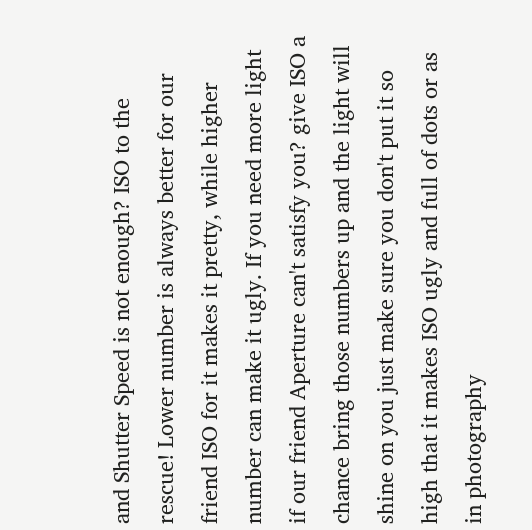and Shutter Speed is not enough? ISO to the rescue! Lower number is always better for our friend ISO for it makes it pretty, while higher number can make it ugly. If you need more light if our friend Aperture can't satisfy you? give ISO a chance bring those numbers up and the light will shine on you just make sure you don't put it so high that it makes ISO ugly and full of dots or as in photography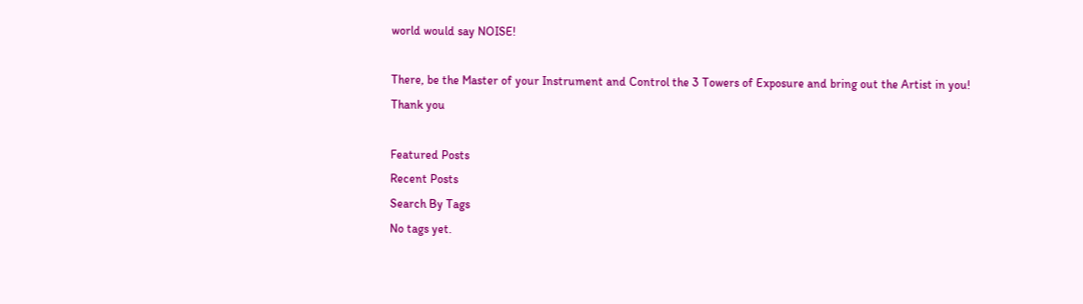world would say NOISE!

There, be the Master of your Instrument and Control the 3 Towers of Exposure and bring out the Artist in you! Thank you

Featured Posts
Recent Posts
Search By Tags
No tags yet.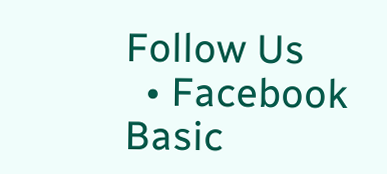Follow Us
  • Facebook Basic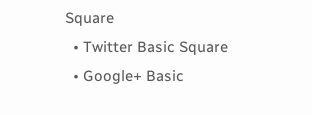Square
  • Twitter Basic Square
  • Google+ Basic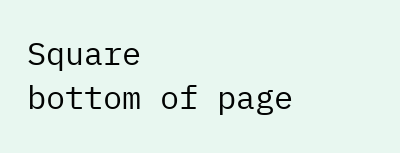Square
bottom of page